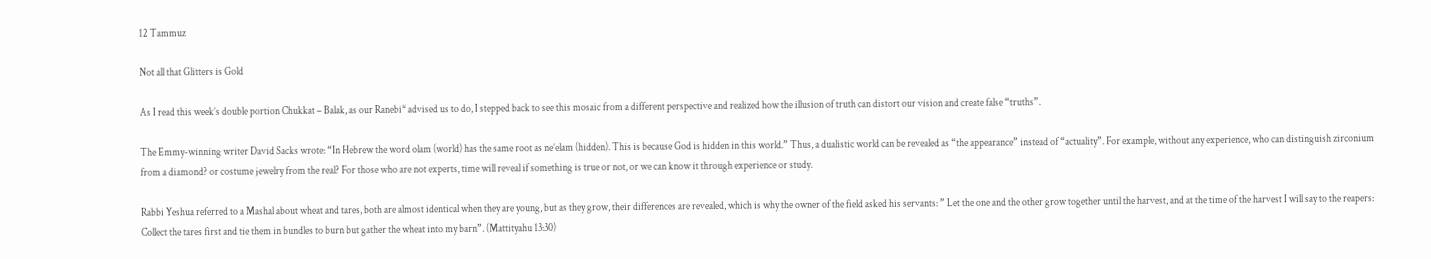12 Tammuz

Not all that Glitters is Gold

As I read this week’s double portion Chukkat – Balak, as our Ranebi* advised us to do, I stepped back to see this mosaic from a different perspective and realized how the illusion of truth can distort our vision and create false “truths”.

The Emmy-winning writer David Sacks wrote: “In Hebrew the word olam (world) has the same root as ne’elam (hidden). This is because God is hidden in this world.” Thus, a dualistic world can be revealed as “the appearance” instead of “actuality”. For example, without any experience, who can distinguish zirconium from a diamond? or costume jewelry from the real? For those who are not experts, time will reveal if something is true or not, or we can know it through experience or study.

Rabbi Yeshua referred to a Mashal about wheat and tares, both are almost identical when they are young, but as they grow, their differences are revealed, which is why the owner of the field asked his servants: ” Let the one and the other grow together until the harvest, and at the time of the harvest I will say to the reapers: Collect the tares first and tie them in bundles to burn but gather the wheat into my barn”. (Mattityahu 13:30)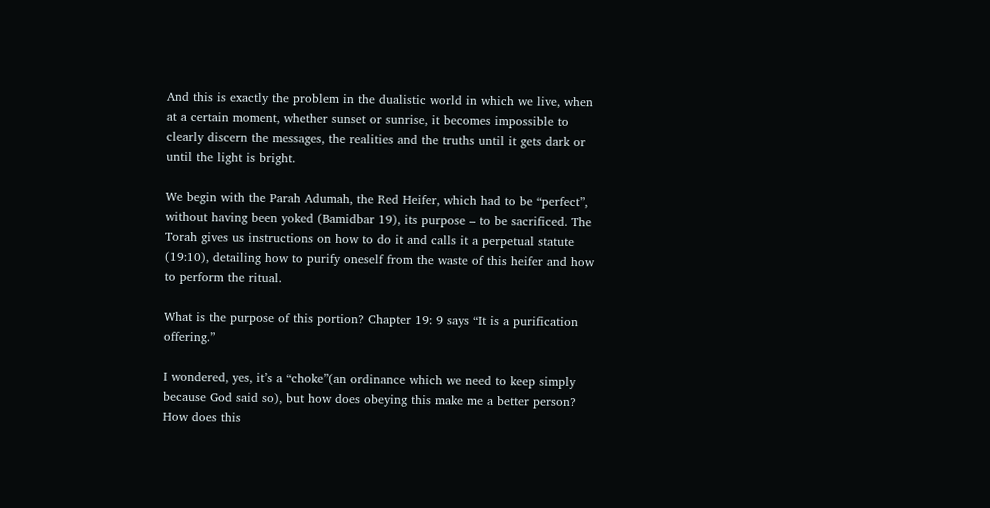And this is exactly the problem in the dualistic world in which we live, when at a certain moment, whether sunset or sunrise, it becomes impossible to clearly discern the messages, the realities and the truths until it gets dark or until the light is bright.

We begin with the Parah Adumah, the Red Heifer, which had to be “perfect”, without having been yoked (Bamidbar 19), its purpose – to be sacrificed. The Torah gives us instructions on how to do it and calls it a perpetual statute (19:10), detailing how to purify oneself from the waste of this heifer and how to perform the ritual.

What is the purpose of this portion? Chapter 19: 9 says “It is a purification offering.”

I wondered, yes, it’s a “choke”(an ordinance which we need to keep simply because God said so), but how does obeying this make me a better person? How does this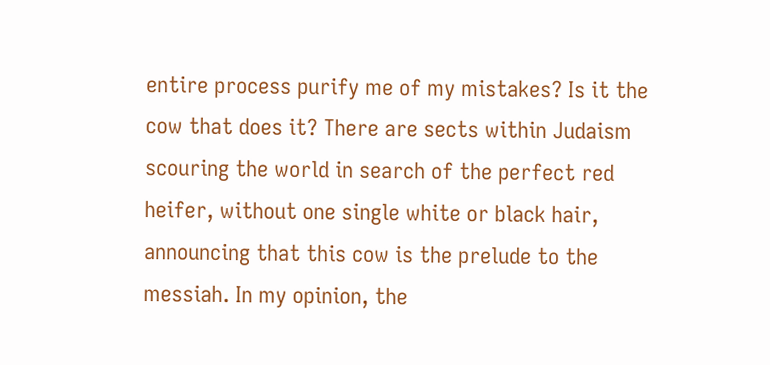entire process purify me of my mistakes? Is it the cow that does it? There are sects within Judaism scouring the world in search of the perfect red heifer, without one single white or black hair, announcing that this cow is the prelude to the messiah. In my opinion, the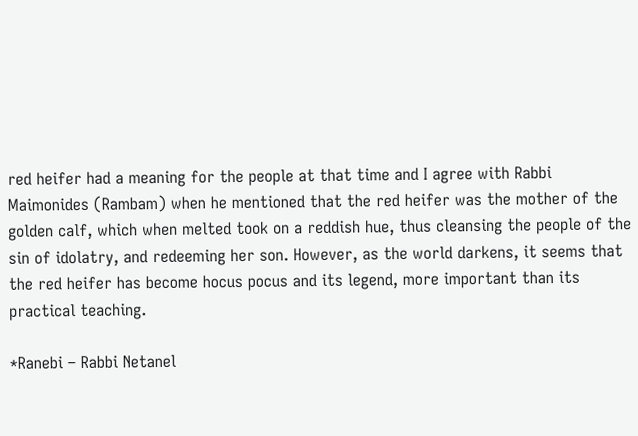red heifer had a meaning for the people at that time and I agree with Rabbi Maimonides (Rambam) when he mentioned that the red heifer was the mother of the golden calf, which when melted took on a reddish hue, thus cleansing the people of the sin of idolatry, and redeeming her son. However, as the world darkens, it seems that the red heifer has become hocus pocus and its legend, more important than its practical teaching.

*Ranebi – Rabbi Netanel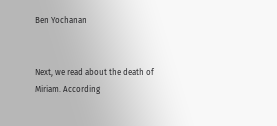Ben Yochanan


Next, we read about the death of Miriam. According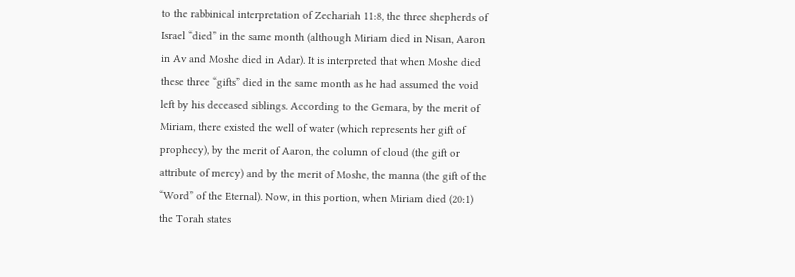to the rabbinical interpretation of Zechariah 11:8, the three shepherds of Israel “died” in the same month (although Miriam died in Nisan, Aaron in Av and Moshe died in Adar). It is interpreted that when Moshe died these three “gifts” died in the same month as he had assumed the void left by his deceased siblings. According to the Gemara, by the merit of Miriam, there existed the well of water (which represents her gift of prophecy), by the merit of Aaron, the column of cloud (the gift or attribute of mercy) and by the merit of Moshe, the manna (the gift of the “Word” of the Eternal). Now, in this portion, when Miriam died (20:1) the Torah states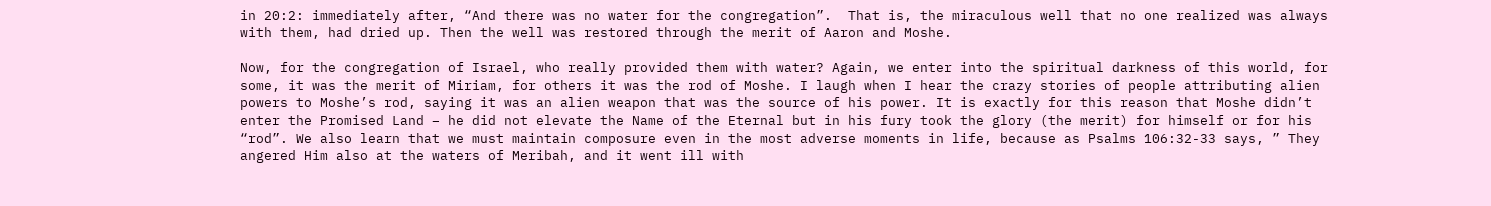in 20:2: immediately after, “And there was no water for the congregation”.  That is, the miraculous well that no one realized was always with them, had dried up. Then the well was restored through the merit of Aaron and Moshe.

Now, for the congregation of Israel, who really provided them with water? Again, we enter into the spiritual darkness of this world, for some, it was the merit of Miriam, for others it was the rod of Moshe. I laugh when I hear the crazy stories of people attributing alien powers to Moshe’s rod, saying it was an alien weapon that was the source of his power. It is exactly for this reason that Moshe didn’t enter the Promised Land – he did not elevate the Name of the Eternal but in his fury took the glory (the merit) for himself or for his “rod”. We also learn that we must maintain composure even in the most adverse moments in life, because as Psalms 106:32-33 says, ” They angered Him also at the waters of Meribah, and it went ill with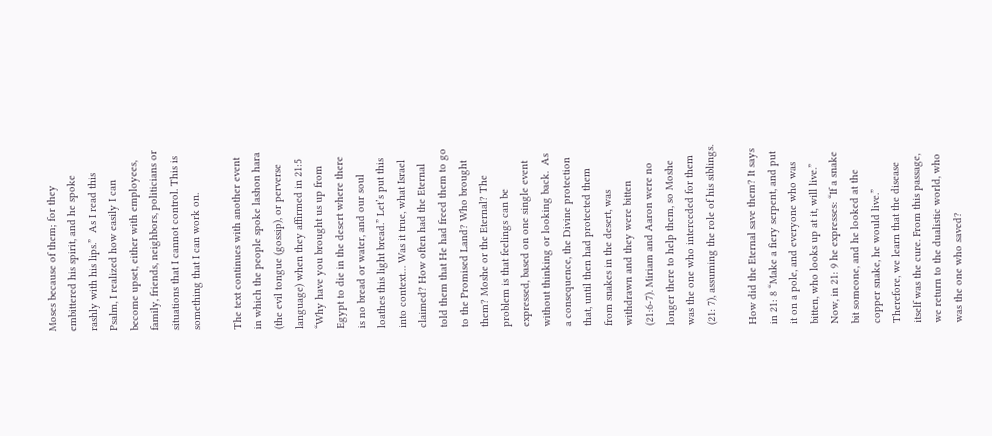Moses because of them; for they embittered his spirit, and he spoke rashly with his lips.”  As I read this Psalm, I realized how easily I can become upset, either with employees, family, friends, neighbors, politicians or situations that I cannot control. This is something that I can work on.

The text continues with another event in which the people spoke lashon hara (the evil tongue (gossip), or perverse language) when they affirmed in 21:5 “Why have you brought us up from Egypt to die in the desert where there is no bread or water, and our soul loathes this light bread.” Let’s put this into context… Was it true, what Israel claimed? How often had the Eternal told them that He had freed them to go to the Promised Land? Who brought them? Moshe or the Eternal? The problem is that feelings can be expressed, based on one single event without thinking or looking back.  As a consequence, the Divine protection that, until then had protected them from snakes in the desert, was withdrawn and they were bitten (21:6-7). Miriam and Aaron were no longer there to help them, so Moshe was the one who interceded for them (21: 7), assuming the role of his siblings.

How did the Eternal save them? It says in 21: 8 “Make a fiery serpent, and put it on a pole, and everyone who was bitten, who looks up at it, will live.” Now, in 21: 9 he expresses: “If a snake bit someone, and he looked at the copper snake, he would live.” Therefore, we learn that the disease itself was the cure. From this passage, we return to the dualistic world, who was the one who saved?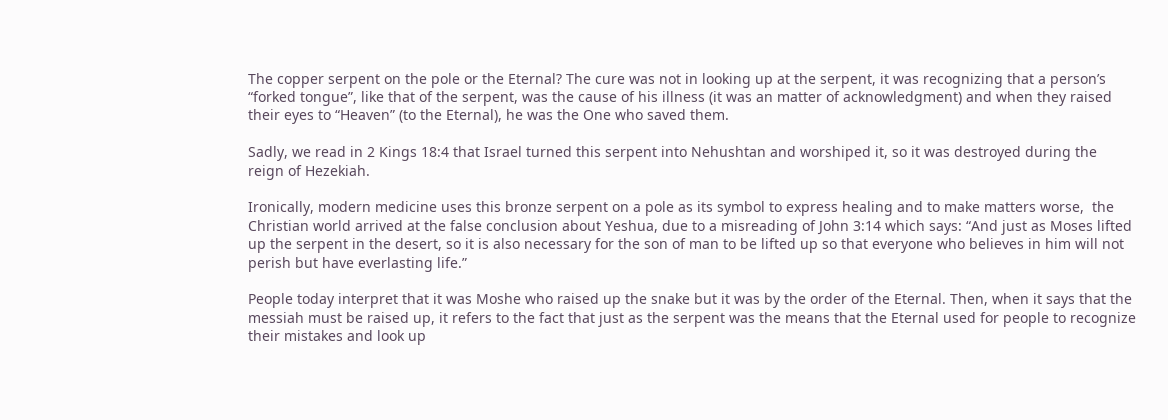The copper serpent on the pole or the Eternal? The cure was not in looking up at the serpent, it was recognizing that a person’s “forked tongue”, like that of the serpent, was the cause of his illness (it was an matter of acknowledgment) and when they raised their eyes to “Heaven” (to the Eternal), he was the One who saved them.

Sadly, we read in 2 Kings 18:4 that Israel turned this serpent into Nehushtan and worshiped it, so it was destroyed during the reign of Hezekiah.

Ironically, modern medicine uses this bronze serpent on a pole as its symbol to express healing and to make matters worse,  the Christian world arrived at the false conclusion about Yeshua, due to a misreading of John 3:14 which says: “And just as Moses lifted up the serpent in the desert, so it is also necessary for the son of man to be lifted up so that everyone who believes in him will not perish but have everlasting life.”

People today interpret that it was Moshe who raised up the snake but it was by the order of the Eternal. Then, when it says that the messiah must be raised up, it refers to the fact that just as the serpent was the means that the Eternal used for people to recognize their mistakes and look up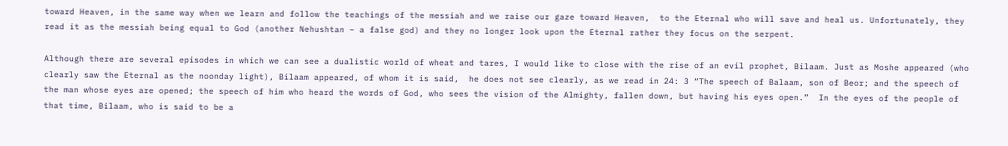toward Heaven, in the same way when we learn and follow the teachings of the messiah and we raise our gaze toward Heaven,  to the Eternal who will save and heal us. Unfortunately, they read it as the messiah being equal to God (another Nehushtan – a false god) and they no longer look upon the Eternal rather they focus on the serpent.

Although there are several episodes in which we can see a dualistic world of wheat and tares, I would like to close with the rise of an evil prophet, Bilaam. Just as Moshe appeared (who clearly saw the Eternal as the noonday light), Bilaam appeared, of whom it is said,  he does not see clearly, as we read in 24: 3 “The speech of Balaam, son of Beor; and the speech of the man whose eyes are opened; the speech of him who heard the words of God, who sees the vision of the Almighty, fallen down, but having his eyes open.”  In the eyes of the people of that time, Bilaam, who is said to be a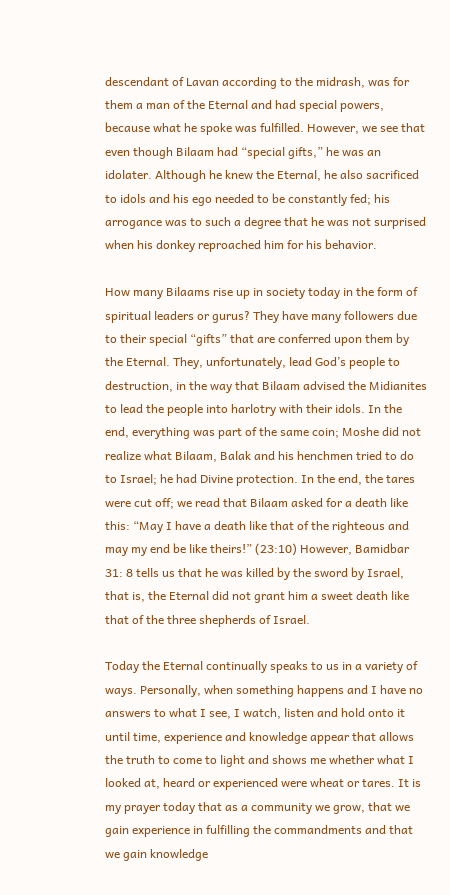descendant of Lavan according to the midrash, was for them a man of the Eternal and had special powers, because what he spoke was fulfilled. However, we see that even though Bilaam had “special gifts,” he was an idolater. Although he knew the Eternal, he also sacrificed to idols and his ego needed to be constantly fed; his arrogance was to such a degree that he was not surprised when his donkey reproached him for his behavior.

How many Bilaams rise up in society today in the form of spiritual leaders or gurus? They have many followers due to their special “gifts” that are conferred upon them by the Eternal. They, unfortunately, lead God’s people to destruction, in the way that Bilaam advised the Midianites to lead the people into harlotry with their idols. In the end, everything was part of the same coin; Moshe did not realize what Bilaam, Balak and his henchmen tried to do to Israel; he had Divine protection. In the end, the tares were cut off; we read that Bilaam asked for a death like this: “May I have a death like that of the righteous and may my end be like theirs!” (23:10) However, Bamidbar 31: 8 tells us that he was killed by the sword by Israel, that is, the Eternal did not grant him a sweet death like that of the three shepherds of Israel.

Today the Eternal continually speaks to us in a variety of ways. Personally, when something happens and I have no answers to what I see, I watch, listen and hold onto it until time, experience and knowledge appear that allows the truth to come to light and shows me whether what I looked at, heard or experienced were wheat or tares. It is my prayer today that as a community we grow, that we gain experience in fulfilling the commandments and that we gain knowledge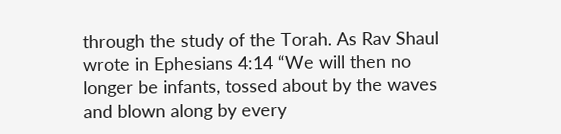through the study of the Torah. As Rav Shaul wrote in Ephesians 4:14 “We will then no longer be infants, tossed about by the waves and blown along by every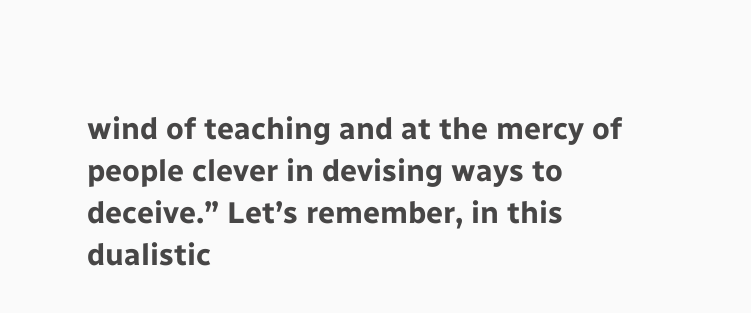wind of teaching and at the mercy of people clever in devising ways to deceive.” Let’s remember, in this dualistic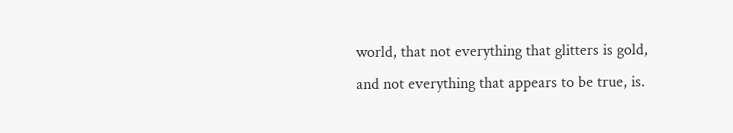world, that not everything that glitters is gold, and not everything that appears to be true, is.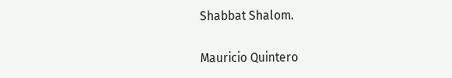Shabbat Shalom.

Mauricio Quintero